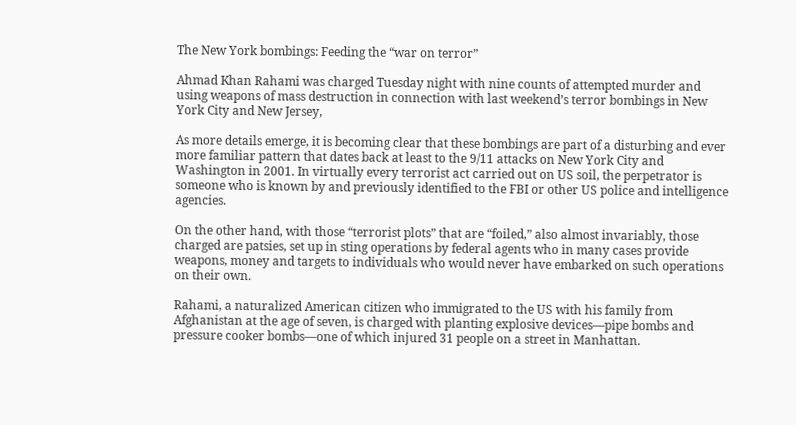The New York bombings: Feeding the “war on terror”

Ahmad Khan Rahami was charged Tuesday night with nine counts of attempted murder and using weapons of mass destruction in connection with last weekend’s terror bombings in New York City and New Jersey,

As more details emerge, it is becoming clear that these bombings are part of a disturbing and ever more familiar pattern that dates back at least to the 9/11 attacks on New York City and Washington in 2001. In virtually every terrorist act carried out on US soil, the perpetrator is someone who is known by and previously identified to the FBI or other US police and intelligence agencies.

On the other hand, with those “terrorist plots” that are “foiled,” also almost invariably, those charged are patsies, set up in sting operations by federal agents who in many cases provide weapons, money and targets to individuals who would never have embarked on such operations on their own.

Rahami, a naturalized American citizen who immigrated to the US with his family from Afghanistan at the age of seven, is charged with planting explosive devices—pipe bombs and pressure cooker bombs—one of which injured 31 people on a street in Manhattan.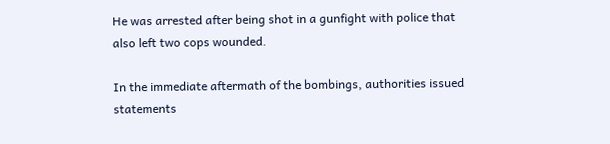He was arrested after being shot in a gunfight with police that also left two cops wounded.

In the immediate aftermath of the bombings, authorities issued statements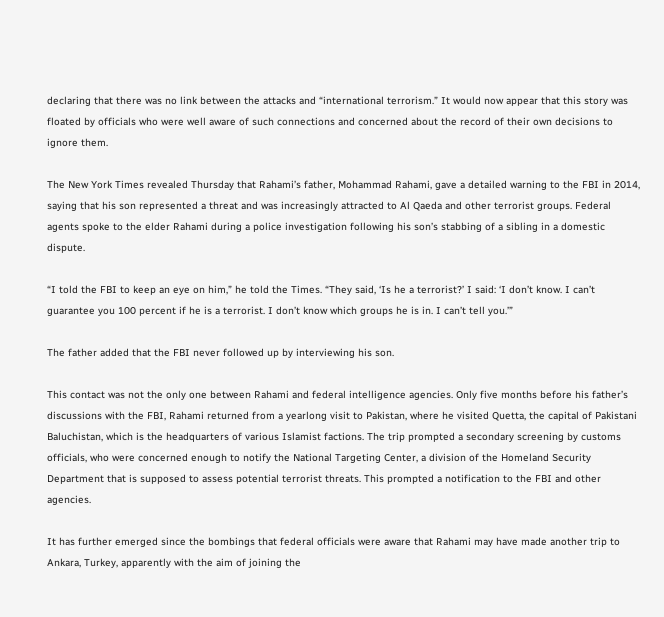declaring that there was no link between the attacks and “international terrorism.” It would now appear that this story was floated by officials who were well aware of such connections and concerned about the record of their own decisions to ignore them.

The New York Times revealed Thursday that Rahami’s father, Mohammad Rahami, gave a detailed warning to the FBI in 2014, saying that his son represented a threat and was increasingly attracted to Al Qaeda and other terrorist groups. Federal agents spoke to the elder Rahami during a police investigation following his son’s stabbing of a sibling in a domestic dispute.

“I told the FBI to keep an eye on him,” he told the Times. “They said, ‘Is he a terrorist?’ I said: ‘I don’t know. I can’t guarantee you 100 percent if he is a terrorist. I don’t know which groups he is in. I can’t tell you.’”

The father added that the FBI never followed up by interviewing his son.

This contact was not the only one between Rahami and federal intelligence agencies. Only five months before his father’s discussions with the FBI, Rahami returned from a yearlong visit to Pakistan, where he visited Quetta, the capital of Pakistani Baluchistan, which is the headquarters of various Islamist factions. The trip prompted a secondary screening by customs officials, who were concerned enough to notify the National Targeting Center, a division of the Homeland Security Department that is supposed to assess potential terrorist threats. This prompted a notification to the FBI and other agencies.

It has further emerged since the bombings that federal officials were aware that Rahami may have made another trip to Ankara, Turkey, apparently with the aim of joining the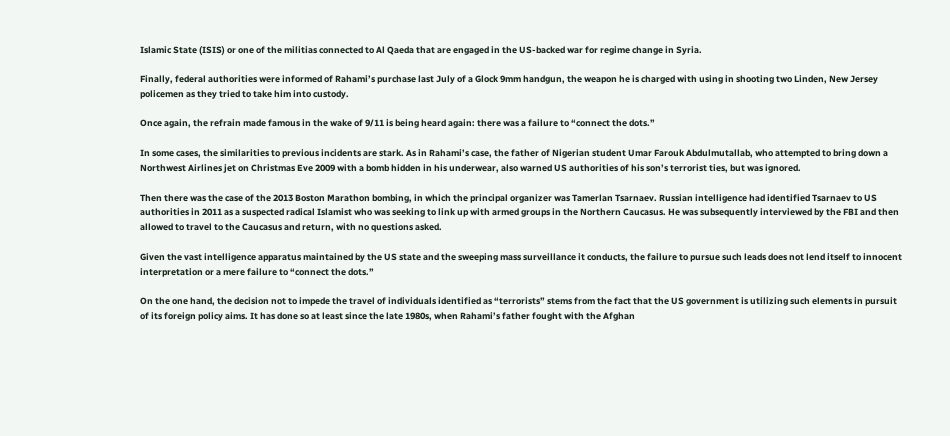Islamic State (ISIS) or one of the militias connected to Al Qaeda that are engaged in the US-backed war for regime change in Syria.

Finally, federal authorities were informed of Rahami’s purchase last July of a Glock 9mm handgun, the weapon he is charged with using in shooting two Linden, New Jersey policemen as they tried to take him into custody.

Once again, the refrain made famous in the wake of 9/11 is being heard again: there was a failure to “connect the dots.”

In some cases, the similarities to previous incidents are stark. As in Rahami’s case, the father of Nigerian student Umar Farouk Abdulmutallab, who attempted to bring down a Northwest Airlines jet on Christmas Eve 2009 with a bomb hidden in his underwear, also warned US authorities of his son’s terrorist ties, but was ignored.

Then there was the case of the 2013 Boston Marathon bombing, in which the principal organizer was Tamerlan Tsarnaev. Russian intelligence had identified Tsarnaev to US authorities in 2011 as a suspected radical Islamist who was seeking to link up with armed groups in the Northern Caucasus. He was subsequently interviewed by the FBI and then allowed to travel to the Caucasus and return, with no questions asked.

Given the vast intelligence apparatus maintained by the US state and the sweeping mass surveillance it conducts, the failure to pursue such leads does not lend itself to innocent interpretation or a mere failure to “connect the dots.”

On the one hand, the decision not to impede the travel of individuals identified as “terrorists” stems from the fact that the US government is utilizing such elements in pursuit of its foreign policy aims. It has done so at least since the late 1980s, when Rahami’s father fought with the Afghan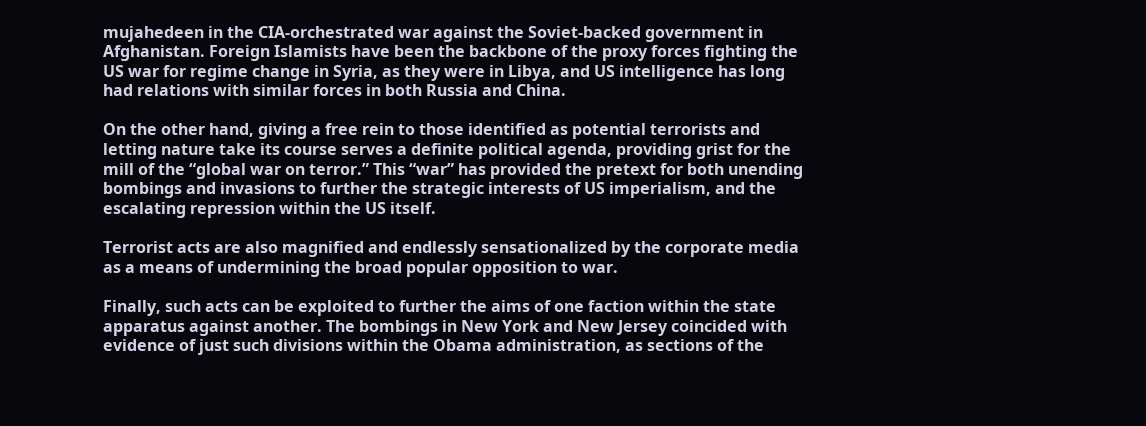mujahedeen in the CIA-orchestrated war against the Soviet-backed government in Afghanistan. Foreign Islamists have been the backbone of the proxy forces fighting the US war for regime change in Syria, as they were in Libya, and US intelligence has long had relations with similar forces in both Russia and China.

On the other hand, giving a free rein to those identified as potential terrorists and letting nature take its course serves a definite political agenda, providing grist for the mill of the “global war on terror.” This “war” has provided the pretext for both unending bombings and invasions to further the strategic interests of US imperialism, and the escalating repression within the US itself.

Terrorist acts are also magnified and endlessly sensationalized by the corporate media as a means of undermining the broad popular opposition to war.

Finally, such acts can be exploited to further the aims of one faction within the state apparatus against another. The bombings in New York and New Jersey coincided with evidence of just such divisions within the Obama administration, as sections of the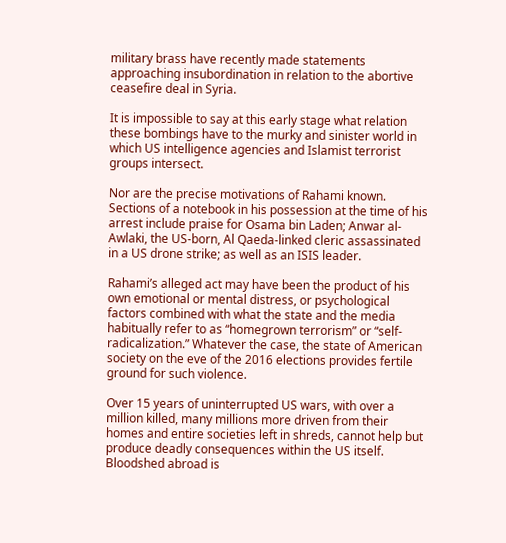military brass have recently made statements approaching insubordination in relation to the abortive ceasefire deal in Syria.

It is impossible to say at this early stage what relation these bombings have to the murky and sinister world in which US intelligence agencies and Islamist terrorist groups intersect.

Nor are the precise motivations of Rahami known. Sections of a notebook in his possession at the time of his arrest include praise for Osama bin Laden; Anwar al-Awlaki, the US-born, Al Qaeda-linked cleric assassinated in a US drone strike; as well as an ISIS leader.

Rahami’s alleged act may have been the product of his own emotional or mental distress, or psychological factors combined with what the state and the media habitually refer to as “homegrown terrorism” or “self-radicalization.” Whatever the case, the state of American society on the eve of the 2016 elections provides fertile ground for such violence.

Over 15 years of uninterrupted US wars, with over a million killed, many millions more driven from their homes and entire societies left in shreds, cannot help but produce deadly consequences within the US itself. Bloodshed abroad is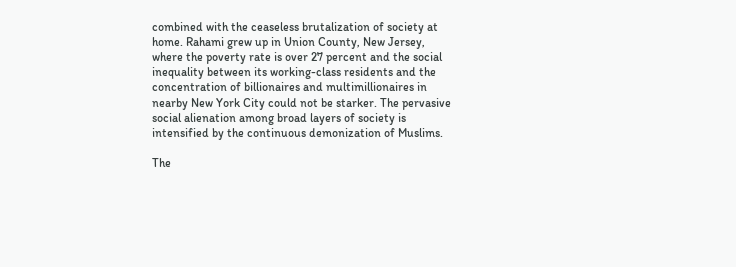combined with the ceaseless brutalization of society at home. Rahami grew up in Union County, New Jersey, where the poverty rate is over 27 percent and the social inequality between its working-class residents and the concentration of billionaires and multimillionaires in nearby New York City could not be starker. The pervasive social alienation among broad layers of society is intensified by the continuous demonization of Muslims.

The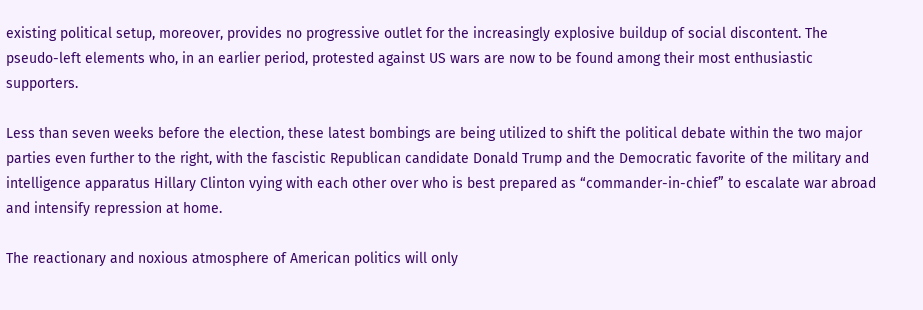existing political setup, moreover, provides no progressive outlet for the increasingly explosive buildup of social discontent. The pseudo-left elements who, in an earlier period, protested against US wars are now to be found among their most enthusiastic supporters.

Less than seven weeks before the election, these latest bombings are being utilized to shift the political debate within the two major parties even further to the right, with the fascistic Republican candidate Donald Trump and the Democratic favorite of the military and intelligence apparatus Hillary Clinton vying with each other over who is best prepared as “commander-in-chief” to escalate war abroad and intensify repression at home.

The reactionary and noxious atmosphere of American politics will only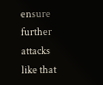ensure further attacks like that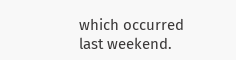which occurred last weekend.